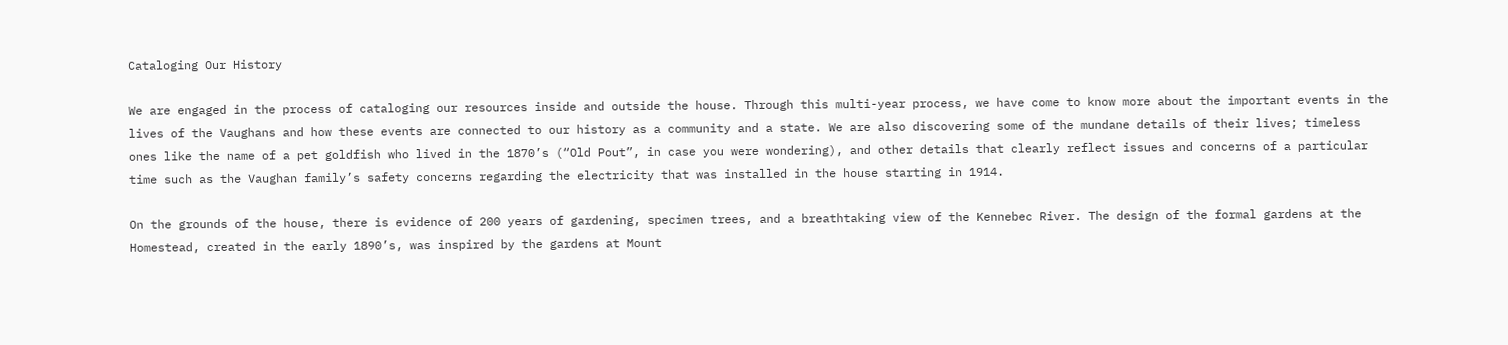Cataloging Our History

We are engaged in the process of cataloging our resources inside and outside the house. Through this multi-year process, we have come to know more about the important events in the lives of the Vaughans and how these events are connected to our history as a community and a state. We are also discovering some of the mundane details of their lives; timeless ones like the name of a pet goldfish who lived in the 1870’s (“Old Pout”, in case you were wondering), and other details that clearly reflect issues and concerns of a particular time such as the Vaughan family’s safety concerns regarding the electricity that was installed in the house starting in 1914.

On the grounds of the house, there is evidence of 200 years of gardening, specimen trees, and a breathtaking view of the Kennebec River. The design of the formal gardens at the Homestead, created in the early 1890’s, was inspired by the gardens at Mount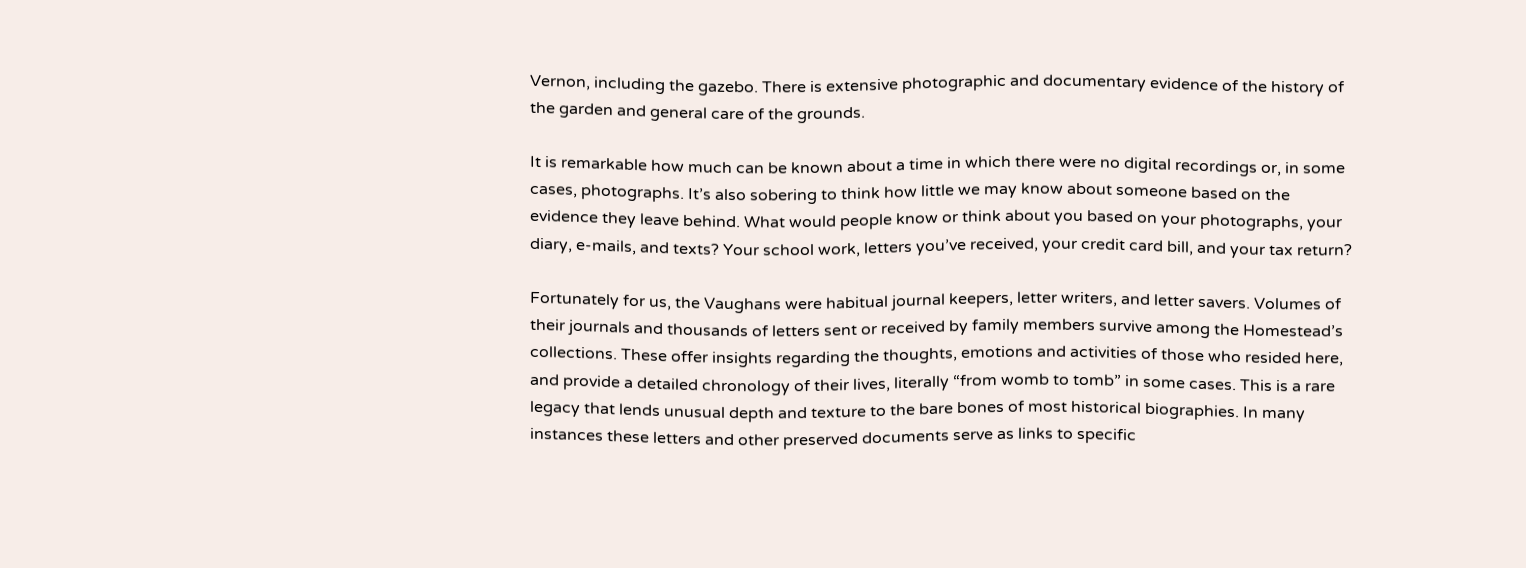Vernon, including the gazebo. There is extensive photographic and documentary evidence of the history of the garden and general care of the grounds.

It is remarkable how much can be known about a time in which there were no digital recordings or, in some cases, photographs. It’s also sobering to think how little we may know about someone based on the evidence they leave behind. What would people know or think about you based on your photographs, your diary, e-mails, and texts? Your school work, letters you’ve received, your credit card bill, and your tax return?

Fortunately for us, the Vaughans were habitual journal keepers, letter writers, and letter savers. Volumes of their journals and thousands of letters sent or received by family members survive among the Homestead’s collections. These offer insights regarding the thoughts, emotions and activities of those who resided here, and provide a detailed chronology of their lives, literally “from womb to tomb” in some cases. This is a rare legacy that lends unusual depth and texture to the bare bones of most historical biographies. In many instances these letters and other preserved documents serve as links to specific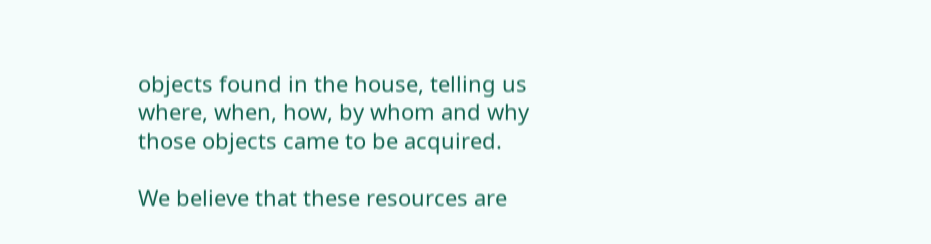objects found in the house, telling us where, when, how, by whom and why those objects came to be acquired.

We believe that these resources are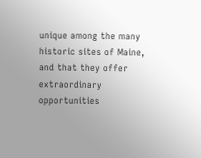unique among the many historic sites of Maine, and that they offer extraordinary opportunities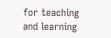for teaching and learning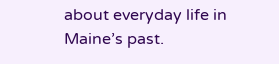about everyday life in Maine’s past.